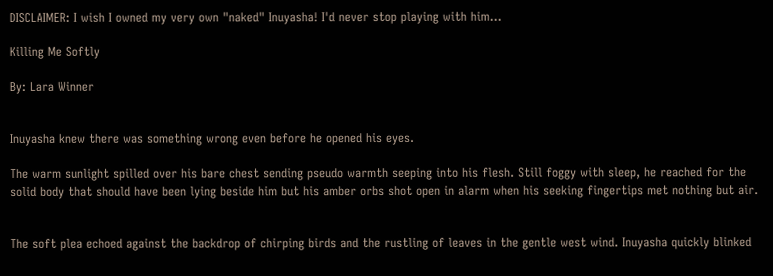DISCLAIMER: I wish I owned my very own "naked" Inuyasha! I'd never stop playing with him…

Killing Me Softly

By: Lara Winner


Inuyasha knew there was something wrong even before he opened his eyes.

The warm sunlight spilled over his bare chest sending pseudo warmth seeping into his flesh. Still foggy with sleep, he reached for the solid body that should have been lying beside him but his amber orbs shot open in alarm when his seeking fingertips met nothing but air.


The soft plea echoed against the backdrop of chirping birds and the rustling of leaves in the gentle west wind. Inuyasha quickly blinked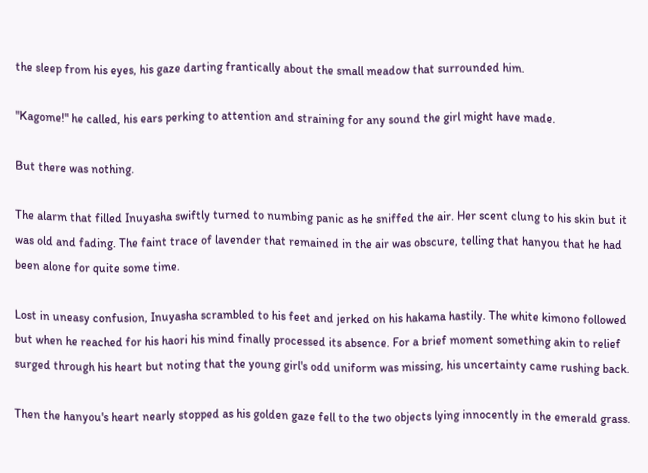the sleep from his eyes, his gaze darting frantically about the small meadow that surrounded him.

"Kagome!" he called, his ears perking to attention and straining for any sound the girl might have made.

But there was nothing.

The alarm that filled Inuyasha swiftly turned to numbing panic as he sniffed the air. Her scent clung to his skin but it was old and fading. The faint trace of lavender that remained in the air was obscure, telling that hanyou that he had been alone for quite some time.

Lost in uneasy confusion, Inuyasha scrambled to his feet and jerked on his hakama hastily. The white kimono followed but when he reached for his haori his mind finally processed its absence. For a brief moment something akin to relief surged through his heart but noting that the young girl's odd uniform was missing, his uncertainty came rushing back.

Then the hanyou's heart nearly stopped as his golden gaze fell to the two objects lying innocently in the emerald grass.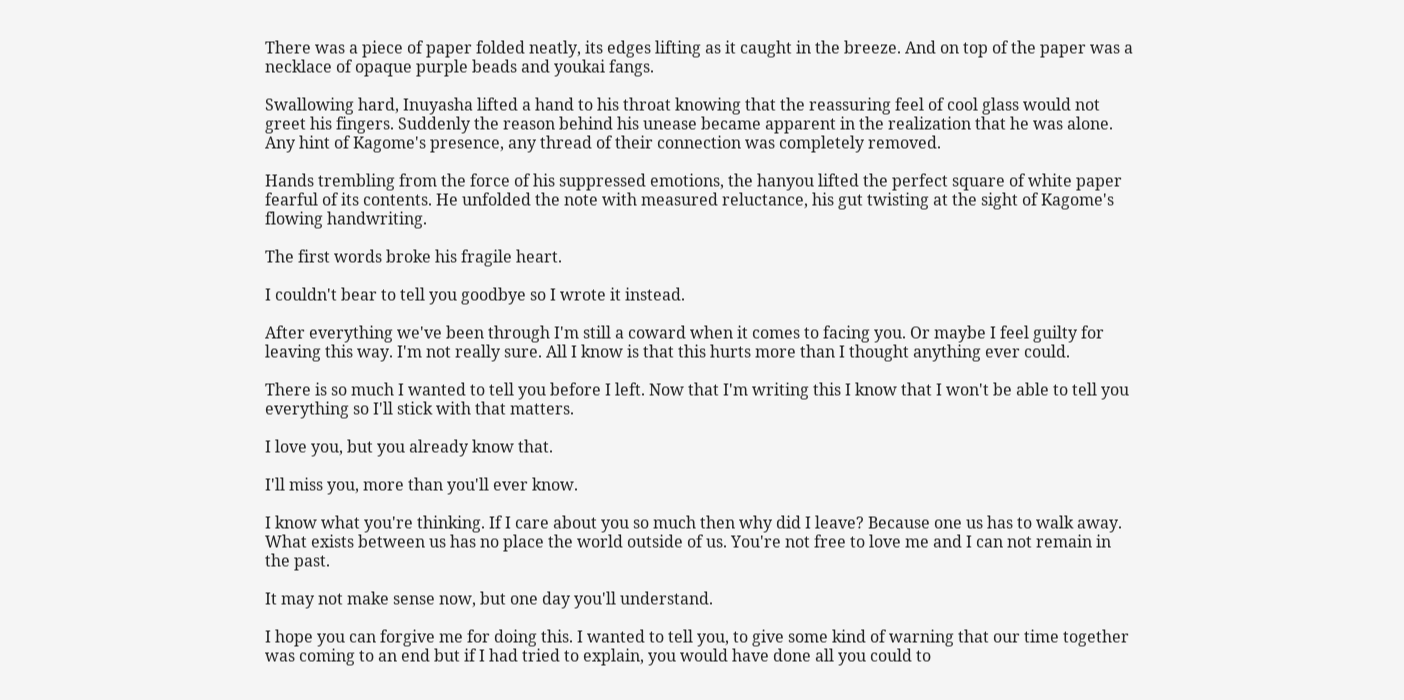There was a piece of paper folded neatly, its edges lifting as it caught in the breeze. And on top of the paper was a necklace of opaque purple beads and youkai fangs.

Swallowing hard, Inuyasha lifted a hand to his throat knowing that the reassuring feel of cool glass would not greet his fingers. Suddenly the reason behind his unease became apparent in the realization that he was alone. Any hint of Kagome's presence, any thread of their connection was completely removed.

Hands trembling from the force of his suppressed emotions, the hanyou lifted the perfect square of white paper fearful of its contents. He unfolded the note with measured reluctance, his gut twisting at the sight of Kagome's flowing handwriting.

The first words broke his fragile heart.

I couldn't bear to tell you goodbye so I wrote it instead.

After everything we've been through I'm still a coward when it comes to facing you. Or maybe I feel guilty for leaving this way. I'm not really sure. All I know is that this hurts more than I thought anything ever could.

There is so much I wanted to tell you before I left. Now that I'm writing this I know that I won't be able to tell you everything so I'll stick with that matters.

I love you, but you already know that.

I'll miss you, more than you'll ever know.

I know what you're thinking. If I care about you so much then why did I leave? Because one us has to walk away. What exists between us has no place the world outside of us. You're not free to love me and I can not remain in the past.

It may not make sense now, but one day you'll understand.

I hope you can forgive me for doing this. I wanted to tell you, to give some kind of warning that our time together was coming to an end but if I had tried to explain, you would have done all you could to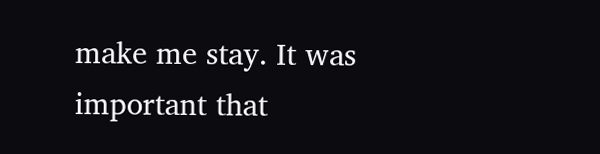make me stay. It was important that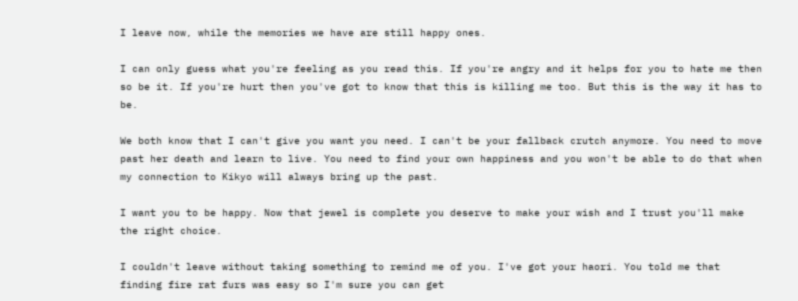I leave now, while the memories we have are still happy ones.

I can only guess what you're feeling as you read this. If you're angry and it helps for you to hate me then so be it. If you're hurt then you've got to know that this is killing me too. But this is the way it has to be.

We both know that I can't give you want you need. I can't be your fallback crutch anymore. You need to move past her death and learn to live. You need to find your own happiness and you won't be able to do that when my connection to Kikyo will always bring up the past.

I want you to be happy. Now that jewel is complete you deserve to make your wish and I trust you'll make the right choice.

I couldn't leave without taking something to remind me of you. I've got your haori. You told me that finding fire rat furs was easy so I'm sure you can get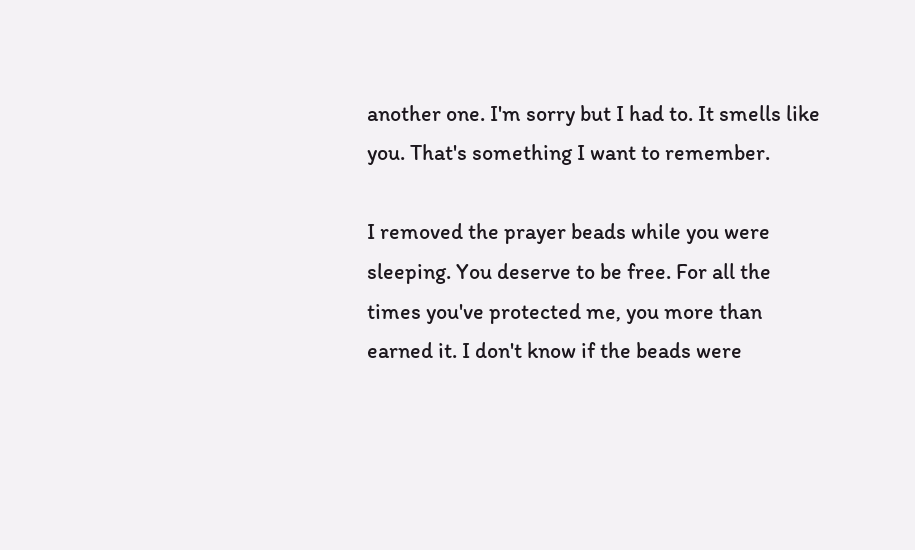another one. I'm sorry but I had to. It smells like you. That's something I want to remember.

I removed the prayer beads while you were sleeping. You deserve to be free. For all the times you've protected me, you more than earned it. I don't know if the beads were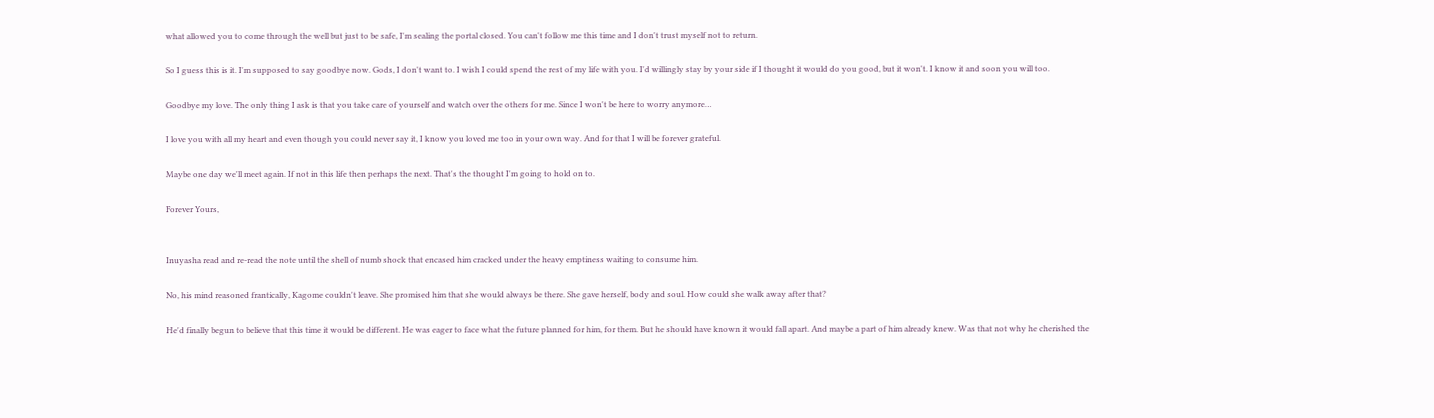what allowed you to come through the well but just to be safe, I'm sealing the portal closed. You can't follow me this time and I don't trust myself not to return.

So I guess this is it. I'm supposed to say goodbye now. Gods, I don't want to. I wish I could spend the rest of my life with you. I'd willingly stay by your side if I thought it would do you good, but it won't. I know it and soon you will too.

Goodbye my love. The only thing I ask is that you take care of yourself and watch over the others for me. Since I won't be here to worry anymore…

I love you with all my heart and even though you could never say it, I know you loved me too in your own way. And for that I will be forever grateful.

Maybe one day we'll meet again. If not in this life then perhaps the next. That's the thought I'm going to hold on to.

Forever Yours,


Inuyasha read and re-read the note until the shell of numb shock that encased him cracked under the heavy emptiness waiting to consume him.

No, his mind reasoned frantically, Kagome couldn't leave. She promised him that she would always be there. She gave herself, body and soul. How could she walk away after that?

He'd finally begun to believe that this time it would be different. He was eager to face what the future planned for him, for them. But he should have known it would fall apart. And maybe a part of him already knew. Was that not why he cherished the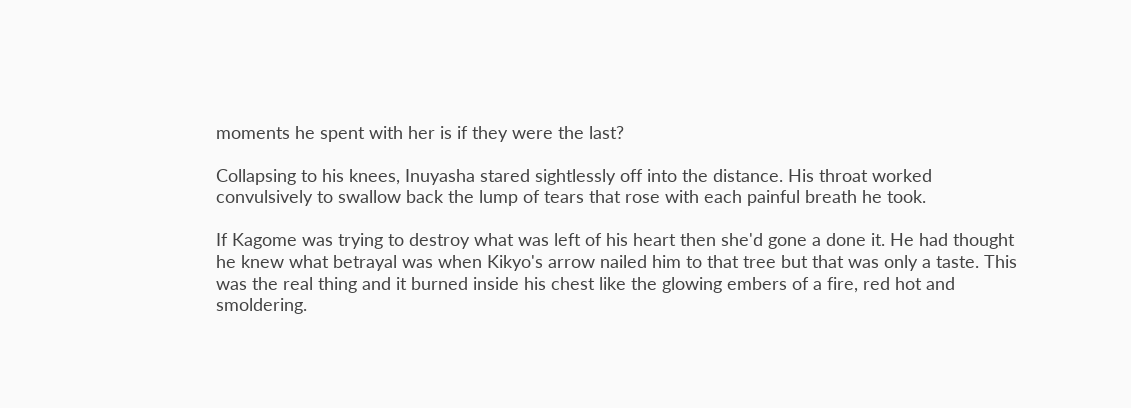moments he spent with her is if they were the last?

Collapsing to his knees, Inuyasha stared sightlessly off into the distance. His throat worked convulsively to swallow back the lump of tears that rose with each painful breath he took.

If Kagome was trying to destroy what was left of his heart then she'd gone a done it. He had thought he knew what betrayal was when Kikyo's arrow nailed him to that tree but that was only a taste. This was the real thing and it burned inside his chest like the glowing embers of a fire, red hot and smoldering.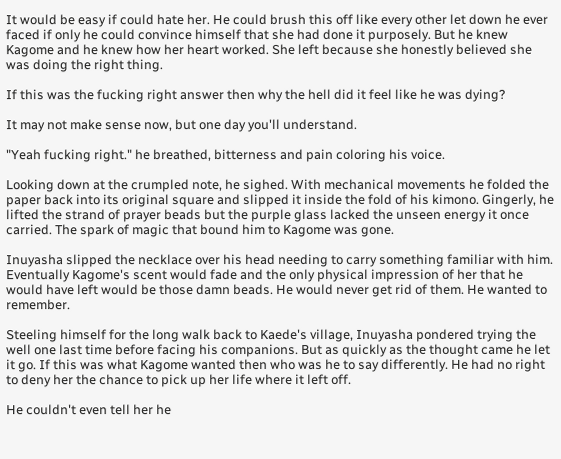It would be easy if could hate her. He could brush this off like every other let down he ever faced if only he could convince himself that she had done it purposely. But he knew Kagome and he knew how her heart worked. She left because she honestly believed she was doing the right thing.

If this was the fucking right answer then why the hell did it feel like he was dying?

It may not make sense now, but one day you'll understand.

"Yeah fucking right." he breathed, bitterness and pain coloring his voice.

Looking down at the crumpled note, he sighed. With mechanical movements he folded the paper back into its original square and slipped it inside the fold of his kimono. Gingerly, he lifted the strand of prayer beads but the purple glass lacked the unseen energy it once carried. The spark of magic that bound him to Kagome was gone.

Inuyasha slipped the necklace over his head needing to carry something familiar with him. Eventually Kagome's scent would fade and the only physical impression of her that he would have left would be those damn beads. He would never get rid of them. He wanted to remember.

Steeling himself for the long walk back to Kaede's village, Inuyasha pondered trying the well one last time before facing his companions. But as quickly as the thought came he let it go. If this was what Kagome wanted then who was he to say differently. He had no right to deny her the chance to pick up her life where it left off.

He couldn't even tell her he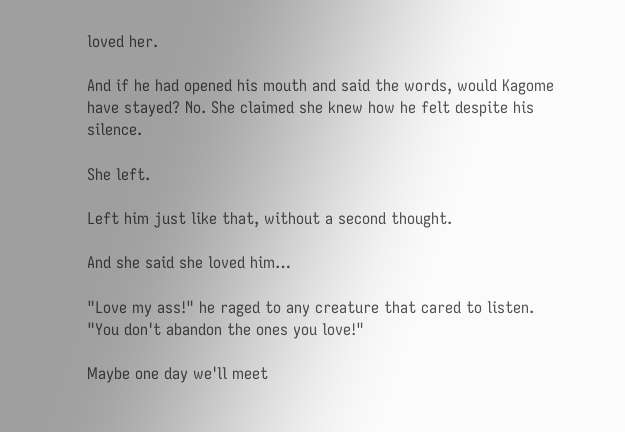loved her.

And if he had opened his mouth and said the words, would Kagome have stayed? No. She claimed she knew how he felt despite his silence.

She left.

Left him just like that, without a second thought.

And she said she loved him…

"Love my ass!" he raged to any creature that cared to listen. "You don't abandon the ones you love!"

Maybe one day we'll meet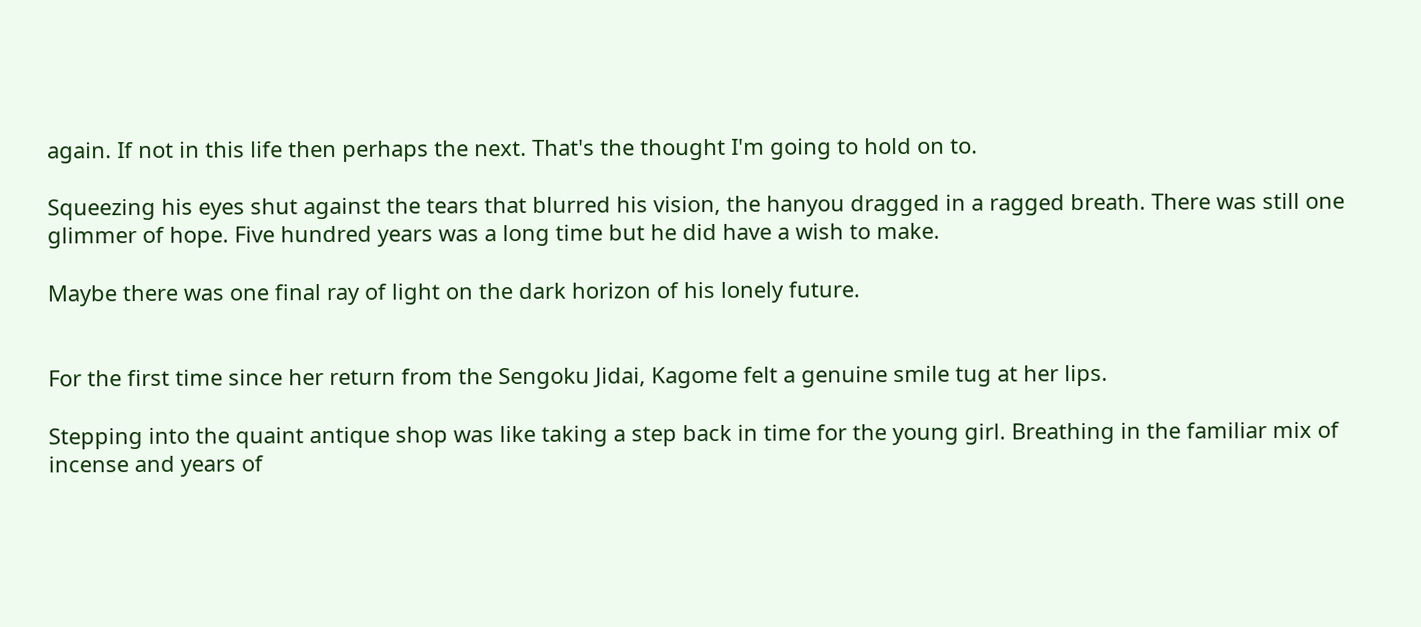again. If not in this life then perhaps the next. That's the thought I'm going to hold on to.

Squeezing his eyes shut against the tears that blurred his vision, the hanyou dragged in a ragged breath. There was still one glimmer of hope. Five hundred years was a long time but he did have a wish to make.

Maybe there was one final ray of light on the dark horizon of his lonely future.


For the first time since her return from the Sengoku Jidai, Kagome felt a genuine smile tug at her lips.

Stepping into the quaint antique shop was like taking a step back in time for the young girl. Breathing in the familiar mix of incense and years of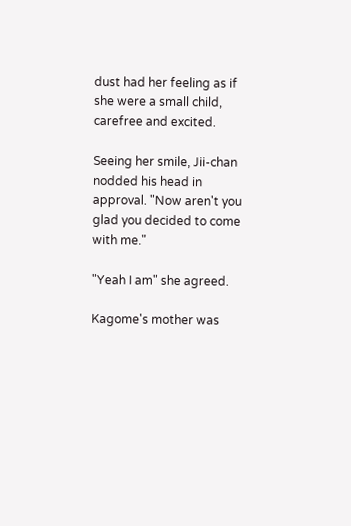dust had her feeling as if she were a small child, carefree and excited.

Seeing her smile, Jii-chan nodded his head in approval. "Now aren't you glad you decided to come with me."

"Yeah I am" she agreed.

Kagome's mother was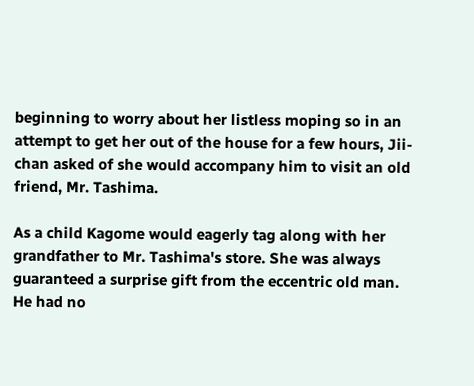beginning to worry about her listless moping so in an attempt to get her out of the house for a few hours, Jii-chan asked of she would accompany him to visit an old friend, Mr. Tashima.

As a child Kagome would eagerly tag along with her grandfather to Mr. Tashima's store. She was always guaranteed a surprise gift from the eccentric old man. He had no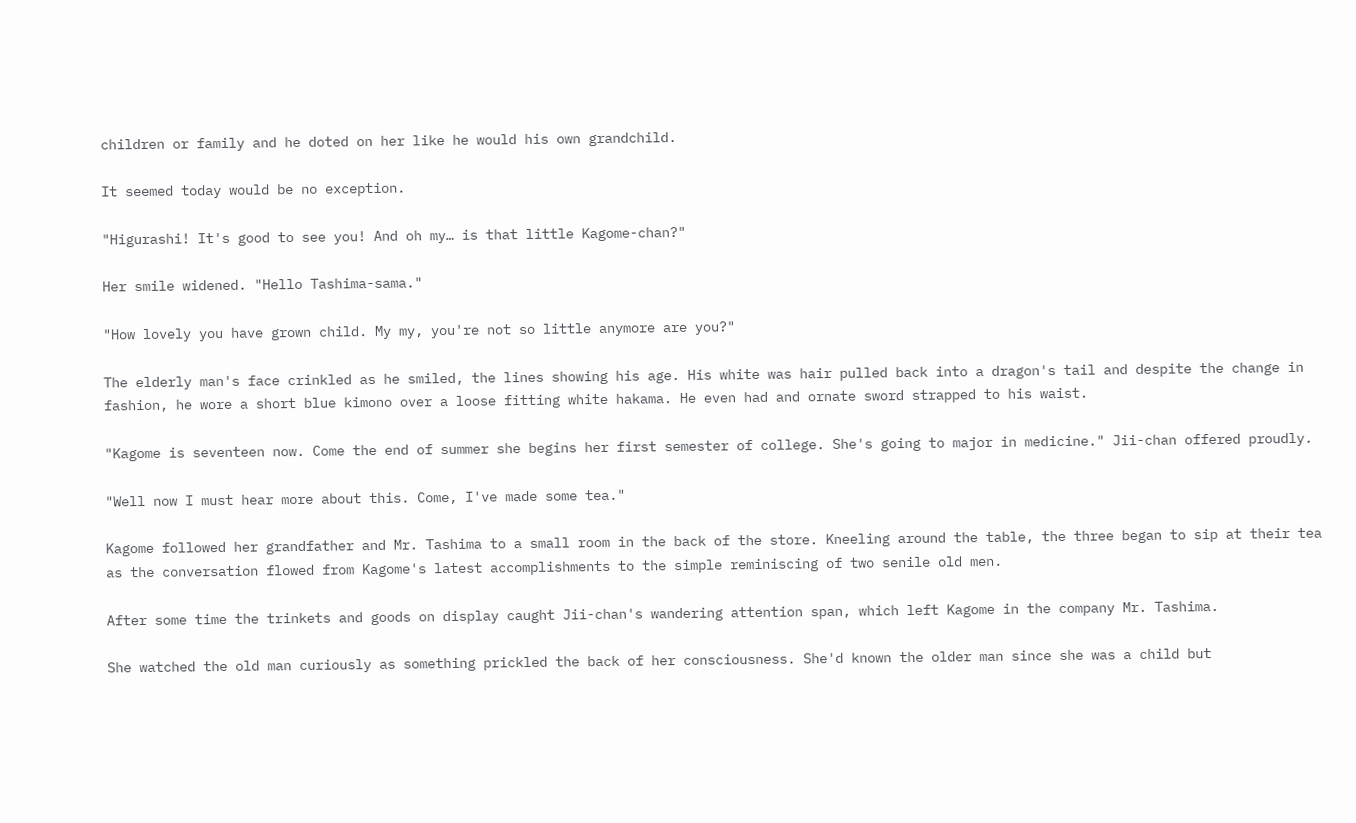children or family and he doted on her like he would his own grandchild.

It seemed today would be no exception.

"Higurashi! It's good to see you! And oh my… is that little Kagome-chan?"

Her smile widened. "Hello Tashima-sama."

"How lovely you have grown child. My my, you're not so little anymore are you?"

The elderly man's face crinkled as he smiled, the lines showing his age. His white was hair pulled back into a dragon's tail and despite the change in fashion, he wore a short blue kimono over a loose fitting white hakama. He even had and ornate sword strapped to his waist.

"Kagome is seventeen now. Come the end of summer she begins her first semester of college. She's going to major in medicine." Jii-chan offered proudly.

"Well now I must hear more about this. Come, I've made some tea."

Kagome followed her grandfather and Mr. Tashima to a small room in the back of the store. Kneeling around the table, the three began to sip at their tea as the conversation flowed from Kagome's latest accomplishments to the simple reminiscing of two senile old men.

After some time the trinkets and goods on display caught Jii-chan's wandering attention span, which left Kagome in the company Mr. Tashima.

She watched the old man curiously as something prickled the back of her consciousness. She'd known the older man since she was a child but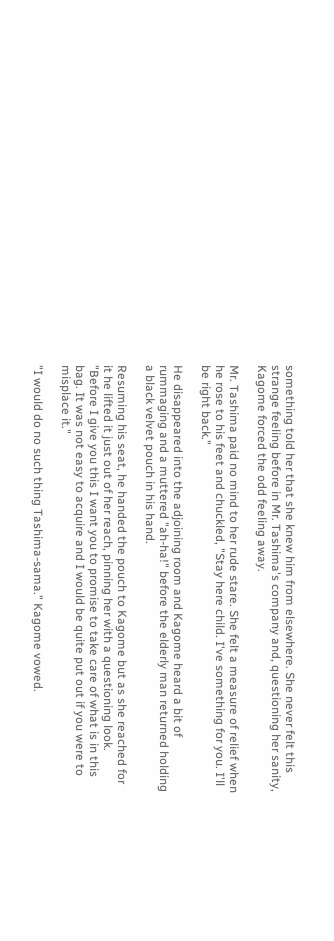something told her that she knew him from elsewhere. She never felt this strange feeling before in Mr. Tashima's company and, questioning her sanity, Kagome forced the odd feeling away.

Mr. Tashima paid no mind to her rude stare. She felt a measure of relief when he rose to his feet and chuckled, "Stay here child. I've something for you. I'll be right back."

He disappeared into the adjoining room and Kagome heard a bit of rummaging and a muttered "ah-ha!" before the elderly man returned holding a black velvet pouch in his hand.

Resuming his seat, he handed the pouch to Kagome but as she reached for it he lifted it just out of her reach, pinning her with a questioning look. "Before I give you this I want you to promise to take care of what is in this bag. It was not easy to acquire and I would be quite put out if you were to misplace it."

"I would do no such thing Tashima-sama." Kagome vowed.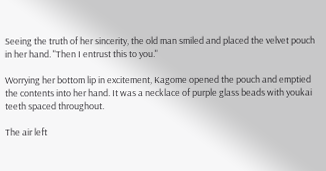Seeing the truth of her sincerity, the old man smiled and placed the velvet pouch in her hand. "Then I entrust this to you."

Worrying her bottom lip in excitement, Kagome opened the pouch and emptied the contents into her hand. It was a necklace of purple glass beads with youkai teeth spaced throughout.

The air left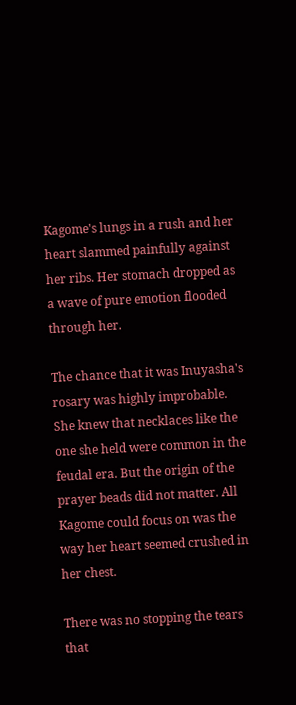Kagome's lungs in a rush and her heart slammed painfully against her ribs. Her stomach dropped as a wave of pure emotion flooded through her.

The chance that it was Inuyasha's rosary was highly improbable. She knew that necklaces like the one she held were common in the feudal era. But the origin of the prayer beads did not matter. All Kagome could focus on was the way her heart seemed crushed in her chest.

There was no stopping the tears that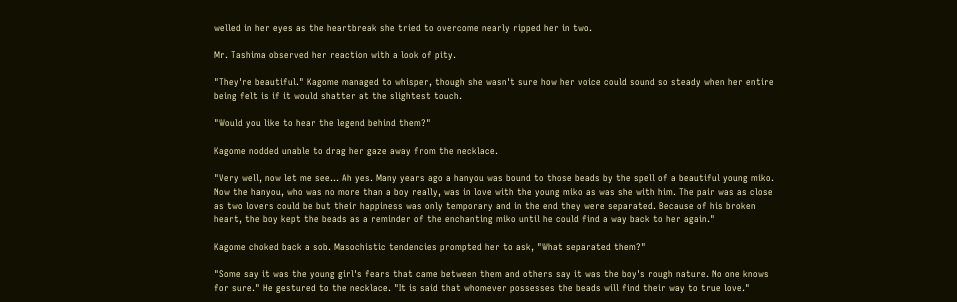welled in her eyes as the heartbreak she tried to overcome nearly ripped her in two.

Mr. Tashima observed her reaction with a look of pity.

"They're beautiful." Kagome managed to whisper, though she wasn't sure how her voice could sound so steady when her entire being felt is if it would shatter at the slightest touch.

"Would you like to hear the legend behind them?"

Kagome nodded unable to drag her gaze away from the necklace.

"Very well, now let me see… Ah yes. Many years ago a hanyou was bound to those beads by the spell of a beautiful young miko. Now the hanyou, who was no more than a boy really, was in love with the young miko as was she with him. The pair was as close as two lovers could be but their happiness was only temporary and in the end they were separated. Because of his broken heart, the boy kept the beads as a reminder of the enchanting miko until he could find a way back to her again."

Kagome choked back a sob. Masochistic tendencies prompted her to ask, "What separated them?"

"Some say it was the young girl's fears that came between them and others say it was the boy's rough nature. No one knows for sure." He gestured to the necklace. "It is said that whomever possesses the beads will find their way to true love."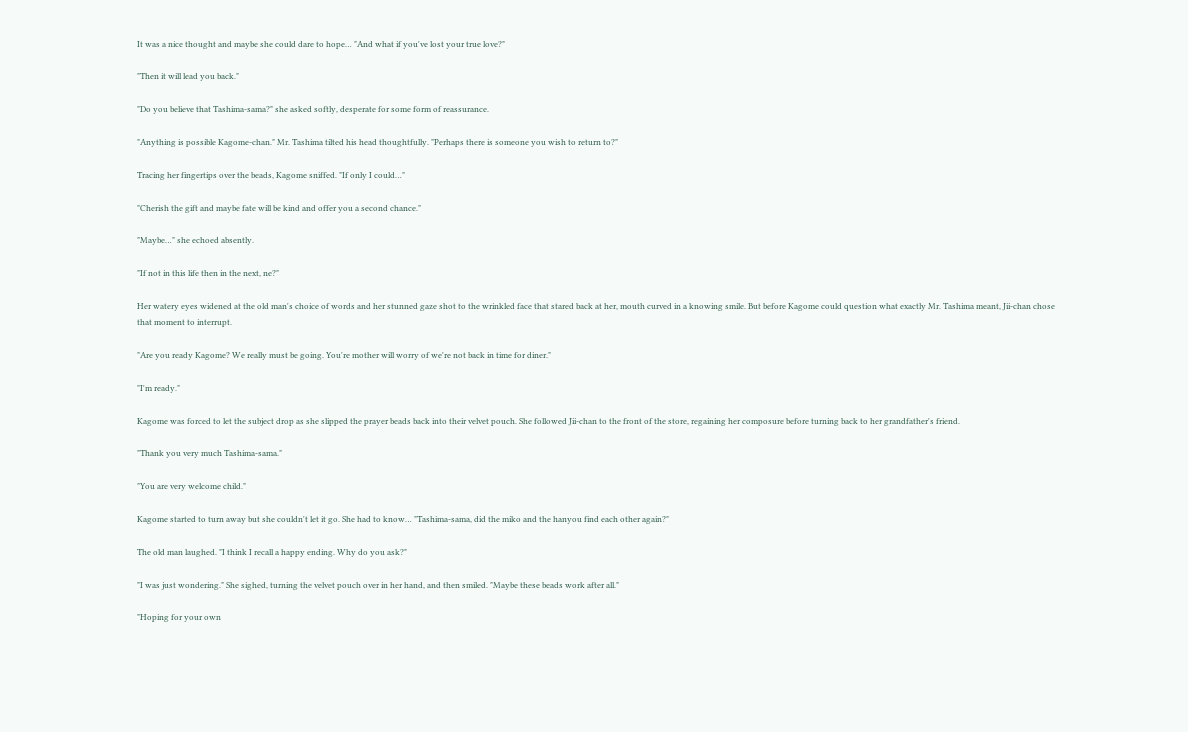It was a nice thought and maybe she could dare to hope… "And what if you've lost your true love?"

"Then it will lead you back."

"Do you believe that Tashima-sama?" she asked softly, desperate for some form of reassurance.

"Anything is possible Kagome-chan." Mr. Tashima tilted his head thoughtfully. "Perhaps there is someone you wish to return to?"

Tracing her fingertips over the beads, Kagome sniffed. "If only I could…"

"Cherish the gift and maybe fate will be kind and offer you a second chance."

"Maybe…" she echoed absently.

"If not in this life then in the next, ne?"

Her watery eyes widened at the old man's choice of words and her stunned gaze shot to the wrinkled face that stared back at her, mouth curved in a knowing smile. But before Kagome could question what exactly Mr. Tashima meant, Jii-chan chose that moment to interrupt.

"Are you ready Kagome? We really must be going. You're mother will worry of we're not back in time for diner."

"I'm ready."

Kagome was forced to let the subject drop as she slipped the prayer beads back into their velvet pouch. She followed Jii-chan to the front of the store, regaining her composure before turning back to her grandfather's friend.

"Thank you very much Tashima-sama."

"You are very welcome child."

Kagome started to turn away but she couldn't let it go. She had to know… "Tashima-sama, did the miko and the hanyou find each other again?"

The old man laughed. "I think I recall a happy ending. Why do you ask?"

"I was just wondering." She sighed, turning the velvet pouch over in her hand, and then smiled. "Maybe these beads work after all."

"Hoping for your own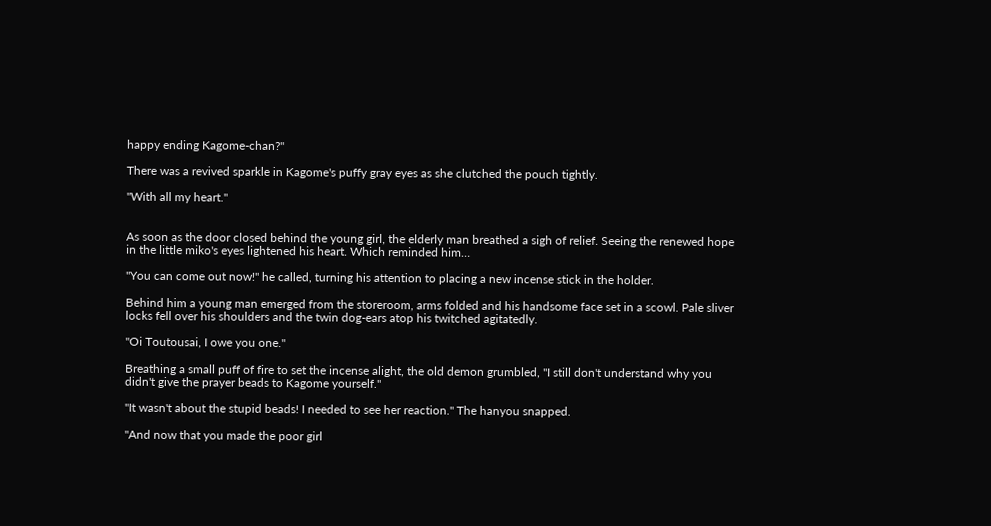happy ending Kagome-chan?"

There was a revived sparkle in Kagome's puffy gray eyes as she clutched the pouch tightly.

"With all my heart."


As soon as the door closed behind the young girl, the elderly man breathed a sigh of relief. Seeing the renewed hope in the little miko's eyes lightened his heart. Which reminded him…

"You can come out now!" he called, turning his attention to placing a new incense stick in the holder.

Behind him a young man emerged from the storeroom, arms folded and his handsome face set in a scowl. Pale sliver locks fell over his shoulders and the twin dog-ears atop his twitched agitatedly.

"Oi Toutousai, I owe you one."

Breathing a small puff of fire to set the incense alight, the old demon grumbled, "I still don't understand why you didn't give the prayer beads to Kagome yourself."

"It wasn't about the stupid beads! I needed to see her reaction." The hanyou snapped.

"And now that you made the poor girl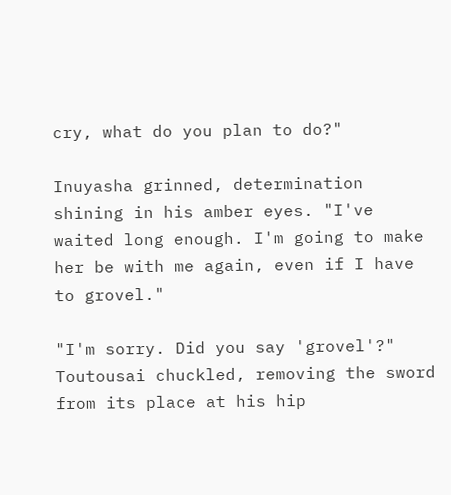cry, what do you plan to do?"

Inuyasha grinned, determination shining in his amber eyes. "I've waited long enough. I'm going to make her be with me again, even if I have to grovel."

"I'm sorry. Did you say 'grovel'?" Toutousai chuckled, removing the sword from its place at his hip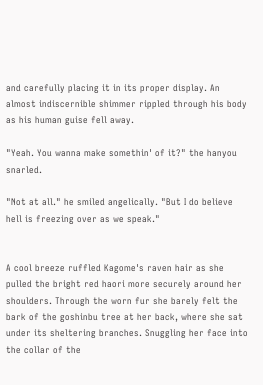and carefully placing it in its proper display. An almost indiscernible shimmer rippled through his body as his human guise fell away.

"Yeah. You wanna make somethin' of it?" the hanyou snarled.

"Not at all." he smiled angelically. "But I do believe hell is freezing over as we speak."


A cool breeze ruffled Kagome's raven hair as she pulled the bright red haori more securely around her shoulders. Through the worn fur she barely felt the bark of the goshinbu tree at her back, where she sat under its sheltering branches. Snuggling her face into the collar of the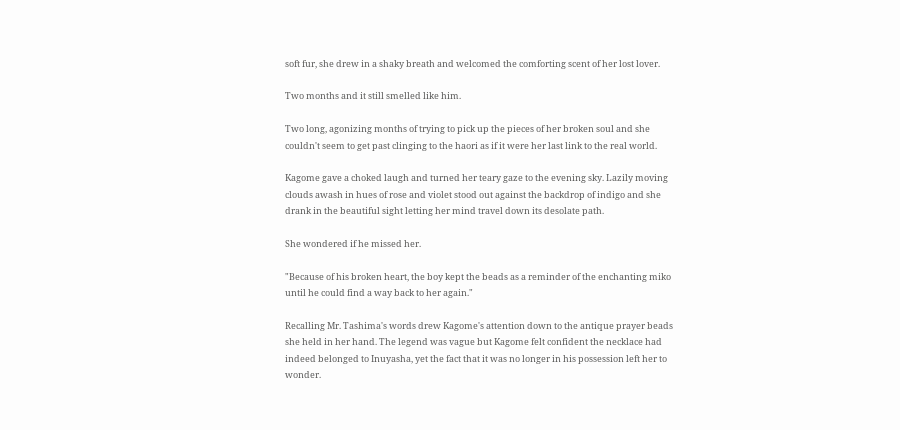soft fur, she drew in a shaky breath and welcomed the comforting scent of her lost lover.

Two months and it still smelled like him.

Two long, agonizing months of trying to pick up the pieces of her broken soul and she couldn't seem to get past clinging to the haori as if it were her last link to the real world.

Kagome gave a choked laugh and turned her teary gaze to the evening sky. Lazily moving clouds awash in hues of rose and violet stood out against the backdrop of indigo and she drank in the beautiful sight letting her mind travel down its desolate path.

She wondered if he missed her.

"Because of his broken heart, the boy kept the beads as a reminder of the enchanting miko until he could find a way back to her again."

Recalling Mr. Tashima's words drew Kagome's attention down to the antique prayer beads she held in her hand. The legend was vague but Kagome felt confident the necklace had indeed belonged to Inuyasha, yet the fact that it was no longer in his possession left her to wonder.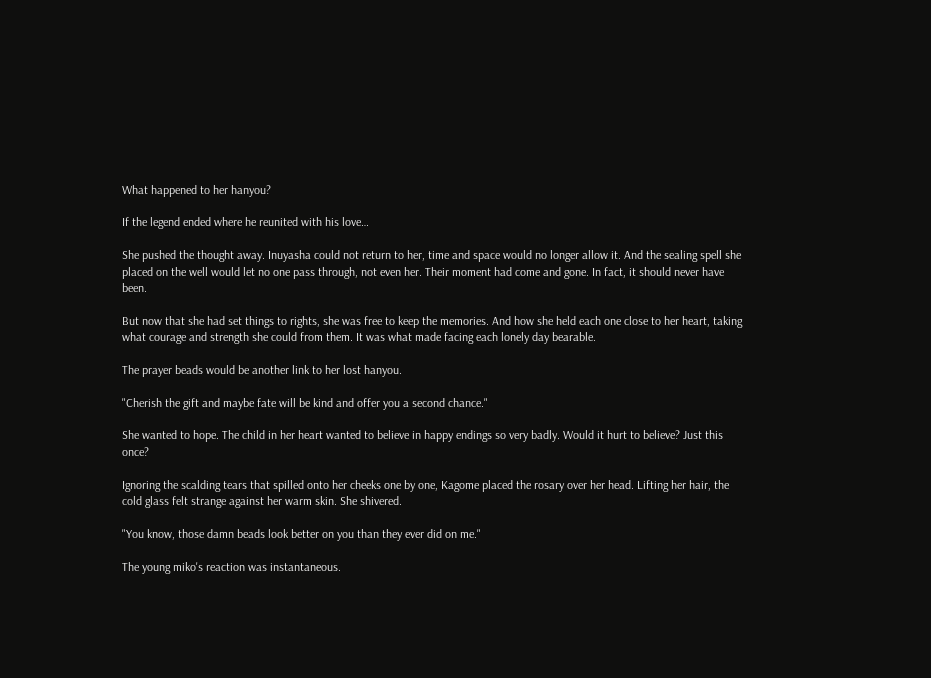What happened to her hanyou?

If the legend ended where he reunited with his love…

She pushed the thought away. Inuyasha could not return to her, time and space would no longer allow it. And the sealing spell she placed on the well would let no one pass through, not even her. Their moment had come and gone. In fact, it should never have been.

But now that she had set things to rights, she was free to keep the memories. And how she held each one close to her heart, taking what courage and strength she could from them. It was what made facing each lonely day bearable.

The prayer beads would be another link to her lost hanyou.

"Cherish the gift and maybe fate will be kind and offer you a second chance."

She wanted to hope. The child in her heart wanted to believe in happy endings so very badly. Would it hurt to believe? Just this once?

Ignoring the scalding tears that spilled onto her cheeks one by one, Kagome placed the rosary over her head. Lifting her hair, the cold glass felt strange against her warm skin. She shivered.

"You know, those damn beads look better on you than they ever did on me."

The young miko's reaction was instantaneous.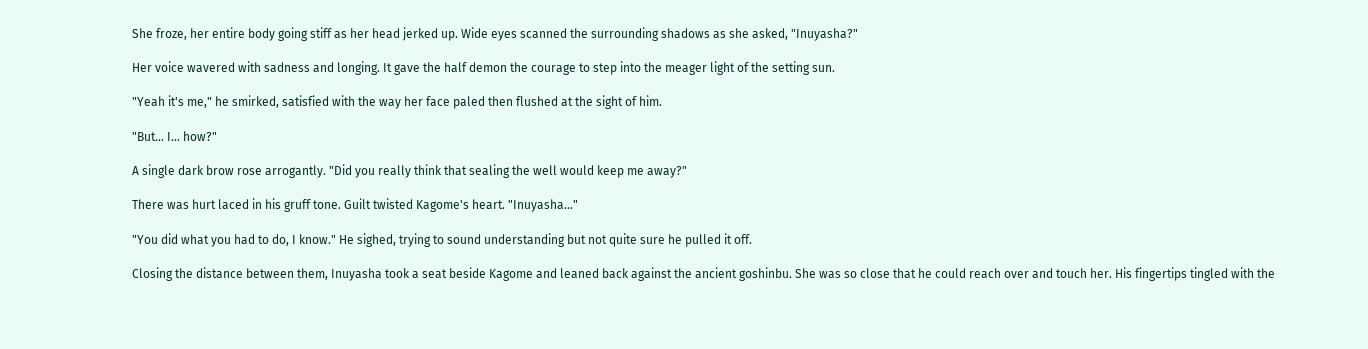She froze, her entire body going stiff as her head jerked up. Wide eyes scanned the surrounding shadows as she asked, "Inuyasha?"

Her voice wavered with sadness and longing. It gave the half demon the courage to step into the meager light of the setting sun.

"Yeah it's me," he smirked, satisfied with the way her face paled then flushed at the sight of him.

"But… I… how?"

A single dark brow rose arrogantly. "Did you really think that sealing the well would keep me away?"

There was hurt laced in his gruff tone. Guilt twisted Kagome's heart. "Inuyasha…"

"You did what you had to do, I know." He sighed, trying to sound understanding but not quite sure he pulled it off.

Closing the distance between them, Inuyasha took a seat beside Kagome and leaned back against the ancient goshinbu. She was so close that he could reach over and touch her. His fingertips tingled with the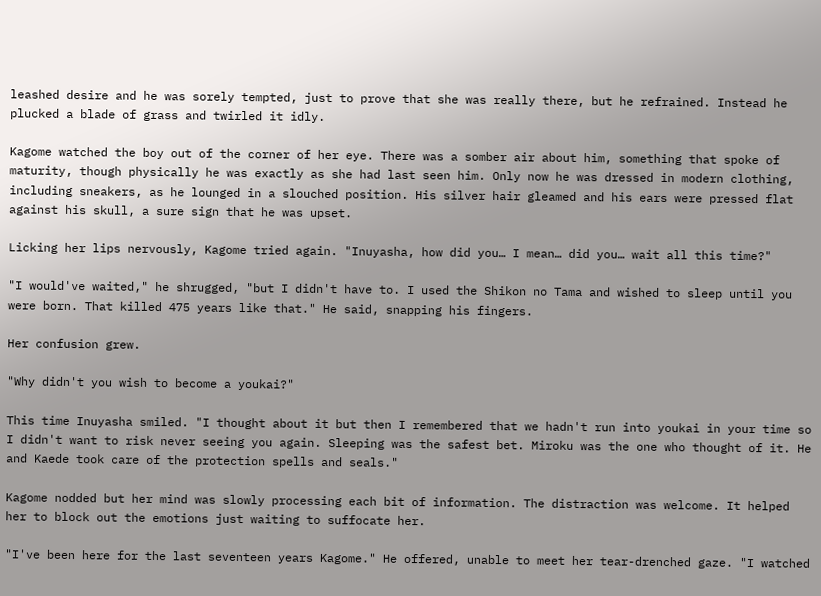leashed desire and he was sorely tempted, just to prove that she was really there, but he refrained. Instead he plucked a blade of grass and twirled it idly.

Kagome watched the boy out of the corner of her eye. There was a somber air about him, something that spoke of maturity, though physically he was exactly as she had last seen him. Only now he was dressed in modern clothing, including sneakers, as he lounged in a slouched position. His silver hair gleamed and his ears were pressed flat against his skull, a sure sign that he was upset.

Licking her lips nervously, Kagome tried again. "Inuyasha, how did you… I mean… did you… wait all this time?"

"I would've waited," he shrugged, "but I didn't have to. I used the Shikon no Tama and wished to sleep until you were born. That killed 475 years like that." He said, snapping his fingers.

Her confusion grew.

"Why didn't you wish to become a youkai?"

This time Inuyasha smiled. "I thought about it but then I remembered that we hadn't run into youkai in your time so I didn't want to risk never seeing you again. Sleeping was the safest bet. Miroku was the one who thought of it. He and Kaede took care of the protection spells and seals."

Kagome nodded but her mind was slowly processing each bit of information. The distraction was welcome. It helped her to block out the emotions just waiting to suffocate her.

"I've been here for the last seventeen years Kagome." He offered, unable to meet her tear-drenched gaze. "I watched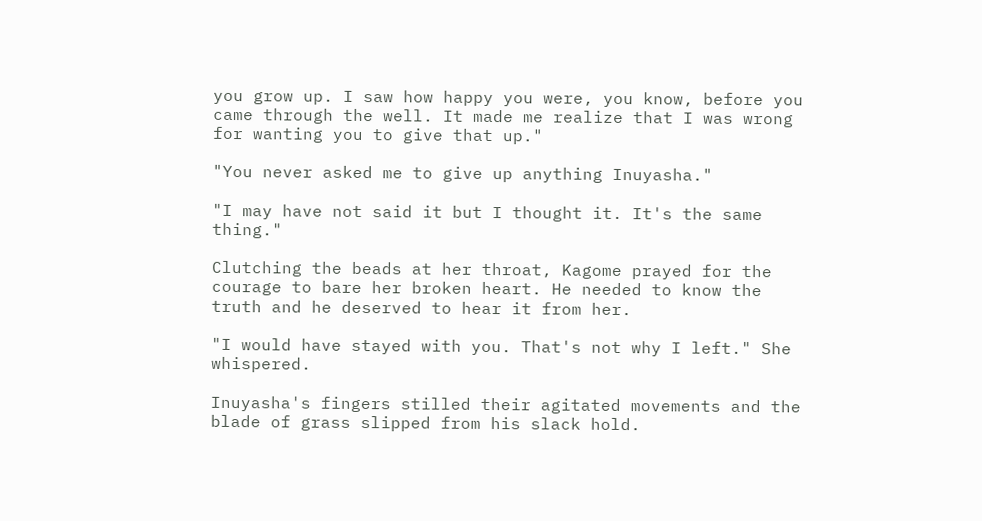you grow up. I saw how happy you were, you know, before you came through the well. It made me realize that I was wrong for wanting you to give that up."

"You never asked me to give up anything Inuyasha."

"I may have not said it but I thought it. It's the same thing."

Clutching the beads at her throat, Kagome prayed for the courage to bare her broken heart. He needed to know the truth and he deserved to hear it from her.

"I would have stayed with you. That's not why I left." She whispered.

Inuyasha's fingers stilled their agitated movements and the blade of grass slipped from his slack hold.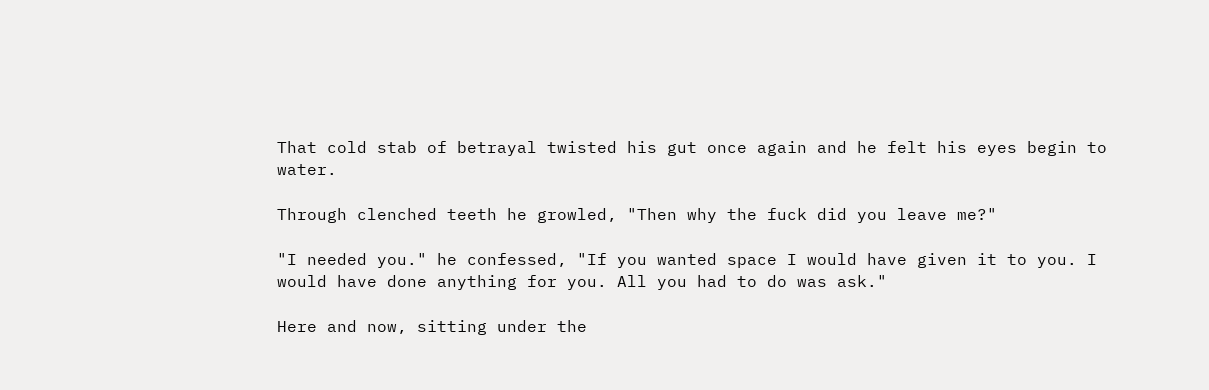That cold stab of betrayal twisted his gut once again and he felt his eyes begin to water.

Through clenched teeth he growled, "Then why the fuck did you leave me?"

"I needed you." he confessed, "If you wanted space I would have given it to you. I would have done anything for you. All you had to do was ask."

Here and now, sitting under the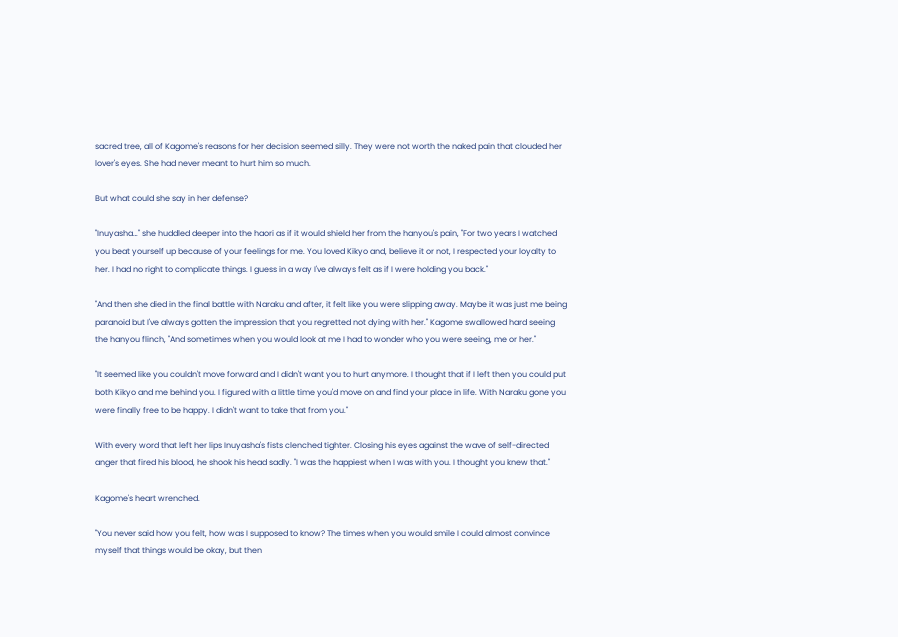sacred tree, all of Kagome's reasons for her decision seemed silly. They were not worth the naked pain that clouded her lover's eyes. She had never meant to hurt him so much.

But what could she say in her defense?

"Inuyasha…" she huddled deeper into the haori as if it would shield her from the hanyou's pain, "For two years I watched you beat yourself up because of your feelings for me. You loved Kikyo and, believe it or not, I respected your loyalty to her. I had no right to complicate things. I guess in a way I've always felt as if I were holding you back."

"And then she died in the final battle with Naraku and after, it felt like you were slipping away. Maybe it was just me being paranoid but I've always gotten the impression that you regretted not dying with her." Kagome swallowed hard seeing the hanyou flinch, "And sometimes when you would look at me I had to wonder who you were seeing, me or her."

"It seemed like you couldn't move forward and I didn't want you to hurt anymore. I thought that if I left then you could put both Kikyo and me behind you. I figured with a little time you'd move on and find your place in life. With Naraku gone you were finally free to be happy. I didn't want to take that from you."

With every word that left her lips Inuyasha's fists clenched tighter. Closing his eyes against the wave of self-directed anger that fired his blood, he shook his head sadly. "I was the happiest when I was with you. I thought you knew that."

Kagome's heart wrenched.

"You never said how you felt, how was I supposed to know? The times when you would smile I could almost convince myself that things would be okay, but then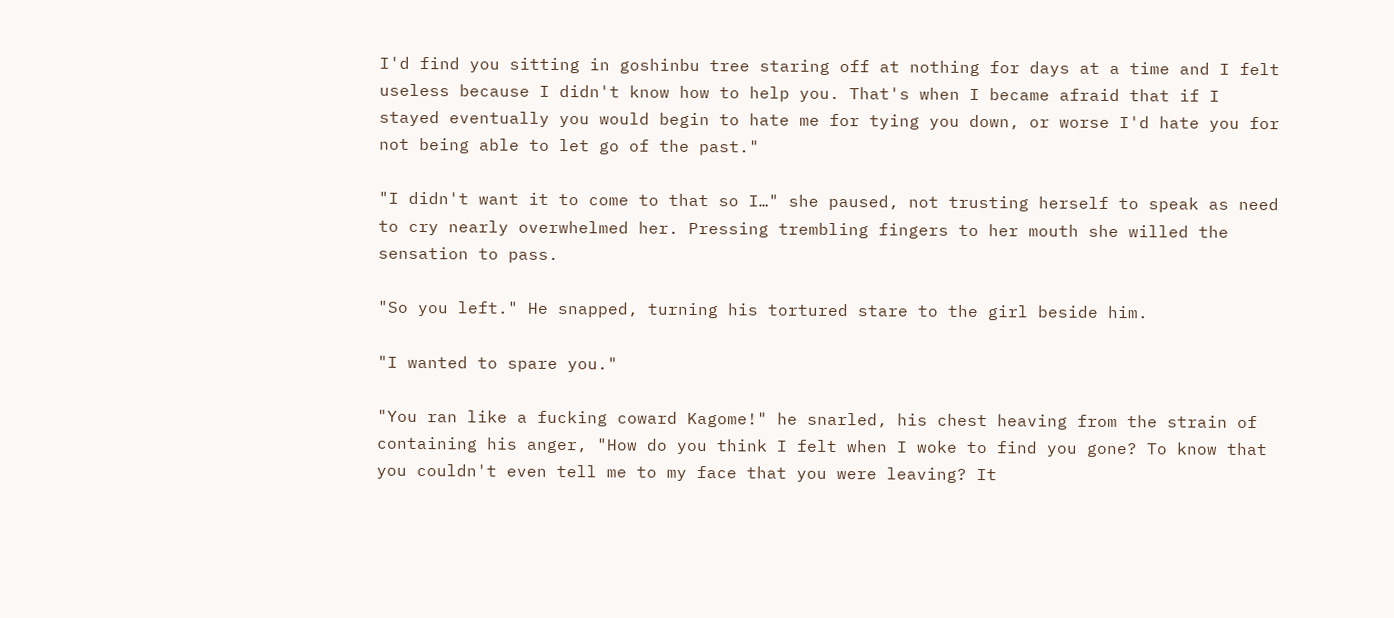I'd find you sitting in goshinbu tree staring off at nothing for days at a time and I felt useless because I didn't know how to help you. That's when I became afraid that if I stayed eventually you would begin to hate me for tying you down, or worse I'd hate you for not being able to let go of the past."

"I didn't want it to come to that so I…" she paused, not trusting herself to speak as need to cry nearly overwhelmed her. Pressing trembling fingers to her mouth she willed the sensation to pass.

"So you left." He snapped, turning his tortured stare to the girl beside him.

"I wanted to spare you."

"You ran like a fucking coward Kagome!" he snarled, his chest heaving from the strain of containing his anger, "How do you think I felt when I woke to find you gone? To know that you couldn't even tell me to my face that you were leaving? It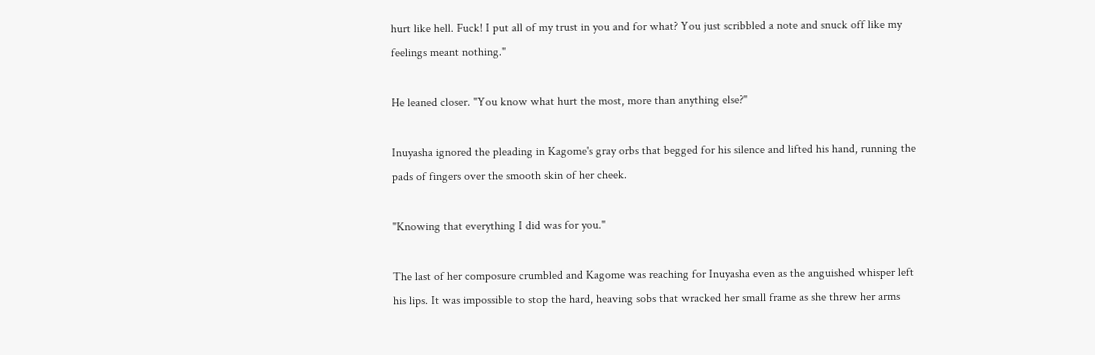hurt like hell. Fuck! I put all of my trust in you and for what? You just scribbled a note and snuck off like my feelings meant nothing."

He leaned closer. "You know what hurt the most, more than anything else?"

Inuyasha ignored the pleading in Kagome's gray orbs that begged for his silence and lifted his hand, running the pads of fingers over the smooth skin of her cheek.

"Knowing that everything I did was for you."

The last of her composure crumbled and Kagome was reaching for Inuyasha even as the anguished whisper left his lips. It was impossible to stop the hard, heaving sobs that wracked her small frame as she threw her arms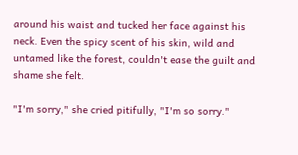around his waist and tucked her face against his neck. Even the spicy scent of his skin, wild and untamed like the forest, couldn't ease the guilt and shame she felt.

"I'm sorry," she cried pitifully, "I'm so sorry."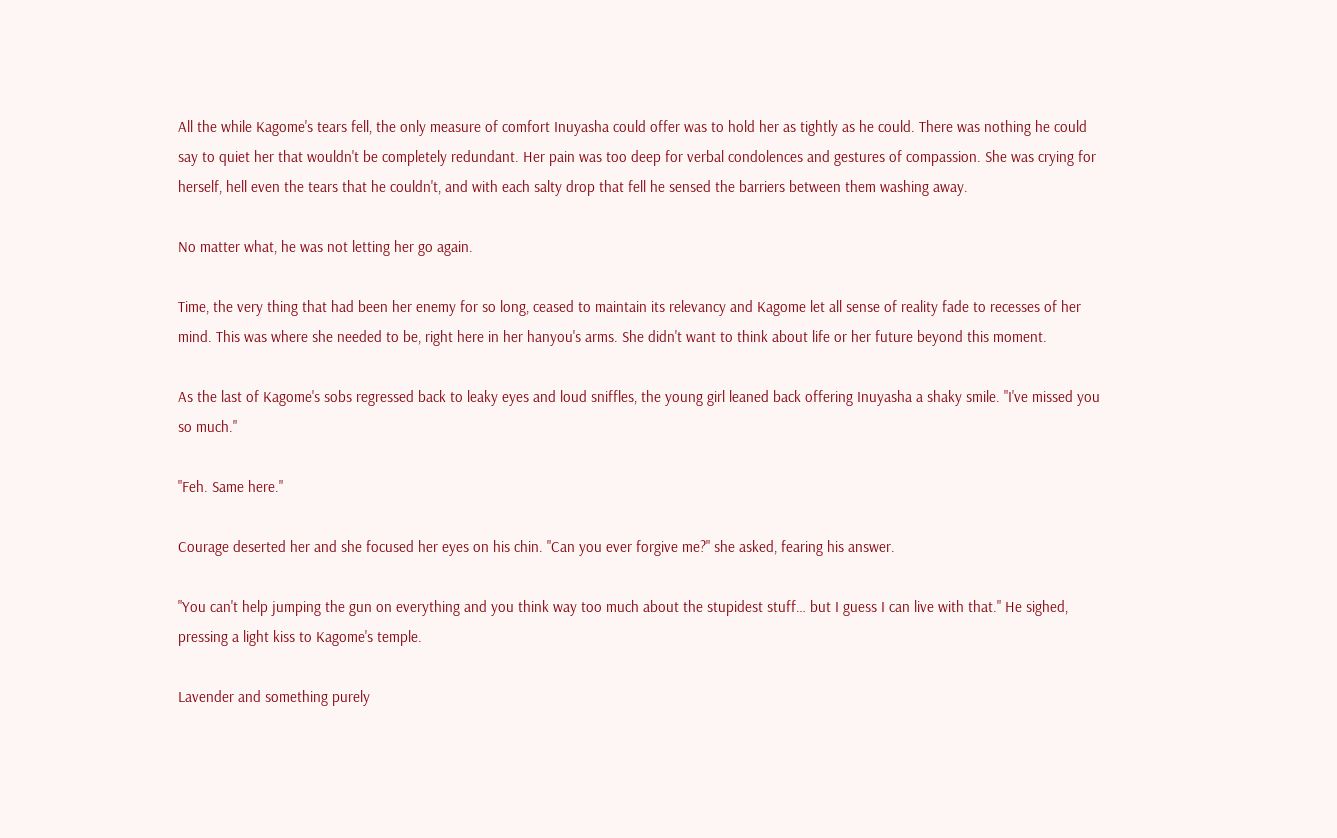All the while Kagome's tears fell, the only measure of comfort Inuyasha could offer was to hold her as tightly as he could. There was nothing he could say to quiet her that wouldn't be completely redundant. Her pain was too deep for verbal condolences and gestures of compassion. She was crying for herself, hell even the tears that he couldn't, and with each salty drop that fell he sensed the barriers between them washing away.

No matter what, he was not letting her go again.

Time, the very thing that had been her enemy for so long, ceased to maintain its relevancy and Kagome let all sense of reality fade to recesses of her mind. This was where she needed to be, right here in her hanyou's arms. She didn't want to think about life or her future beyond this moment.

As the last of Kagome's sobs regressed back to leaky eyes and loud sniffles, the young girl leaned back offering Inuyasha a shaky smile. "I've missed you so much."

"Feh. Same here."

Courage deserted her and she focused her eyes on his chin. "Can you ever forgive me?" she asked, fearing his answer.

"You can't help jumping the gun on everything and you think way too much about the stupidest stuff… but I guess I can live with that." He sighed, pressing a light kiss to Kagome's temple.

Lavender and something purely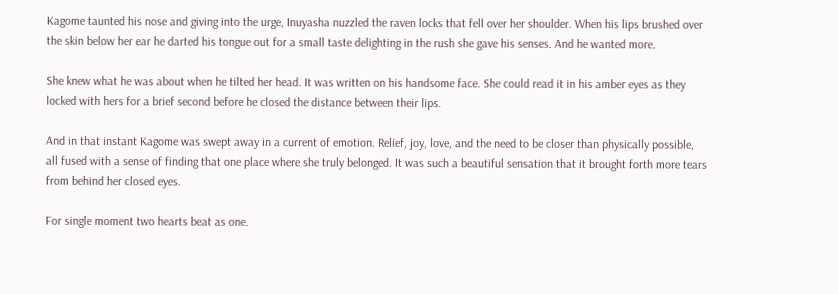Kagome taunted his nose and giving into the urge, Inuyasha nuzzled the raven locks that fell over her shoulder. When his lips brushed over the skin below her ear he darted his tongue out for a small taste delighting in the rush she gave his senses. And he wanted more.

She knew what he was about when he tilted her head. It was written on his handsome face. She could read it in his amber eyes as they locked with hers for a brief second before he closed the distance between their lips.

And in that instant Kagome was swept away in a current of emotion. Relief, joy, love, and the need to be closer than physically possible, all fused with a sense of finding that one place where she truly belonged. It was such a beautiful sensation that it brought forth more tears from behind her closed eyes.

For single moment two hearts beat as one.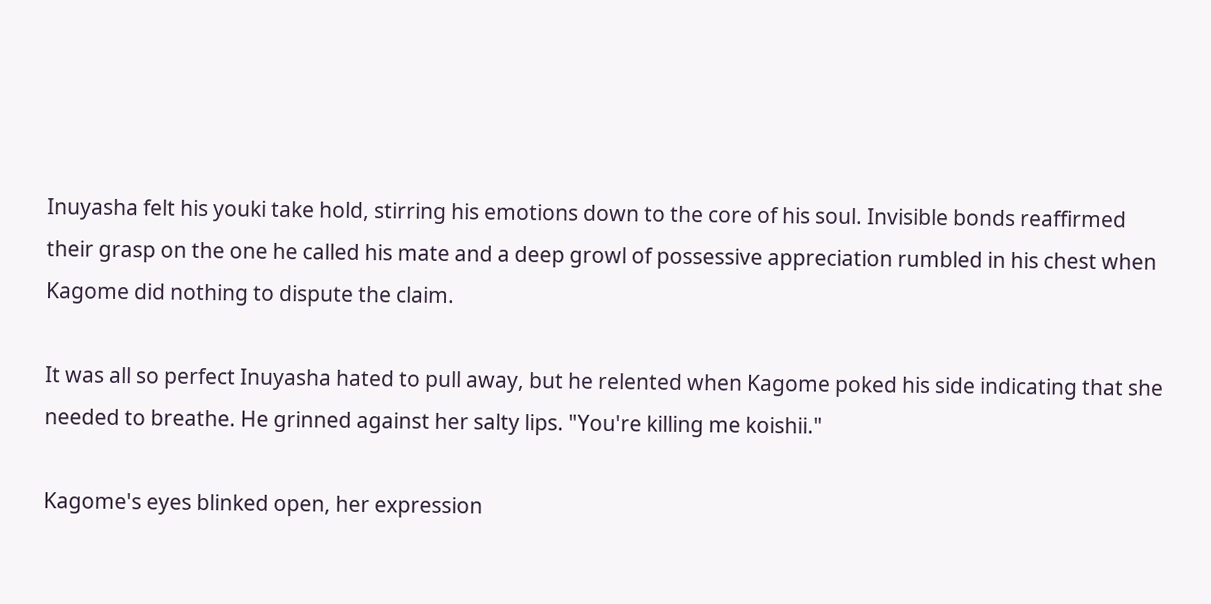Inuyasha felt his youki take hold, stirring his emotions down to the core of his soul. Invisible bonds reaffirmed their grasp on the one he called his mate and a deep growl of possessive appreciation rumbled in his chest when Kagome did nothing to dispute the claim.

It was all so perfect Inuyasha hated to pull away, but he relented when Kagome poked his side indicating that she needed to breathe. He grinned against her salty lips. "You're killing me koishii."

Kagome's eyes blinked open, her expression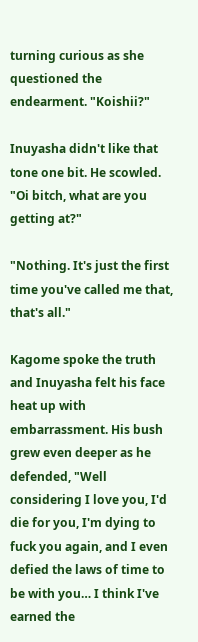turning curious as she questioned the endearment. "Koishii?"

Inuyasha didn't like that tone one bit. He scowled. "Oi bitch, what are you getting at?"

"Nothing. It's just the first time you've called me that, that's all."

Kagome spoke the truth and Inuyasha felt his face heat up with embarrassment. His bush grew even deeper as he defended, "Well considering I love you, I'd die for you, I'm dying to fuck you again, and I even defied the laws of time to be with you… I think I've earned the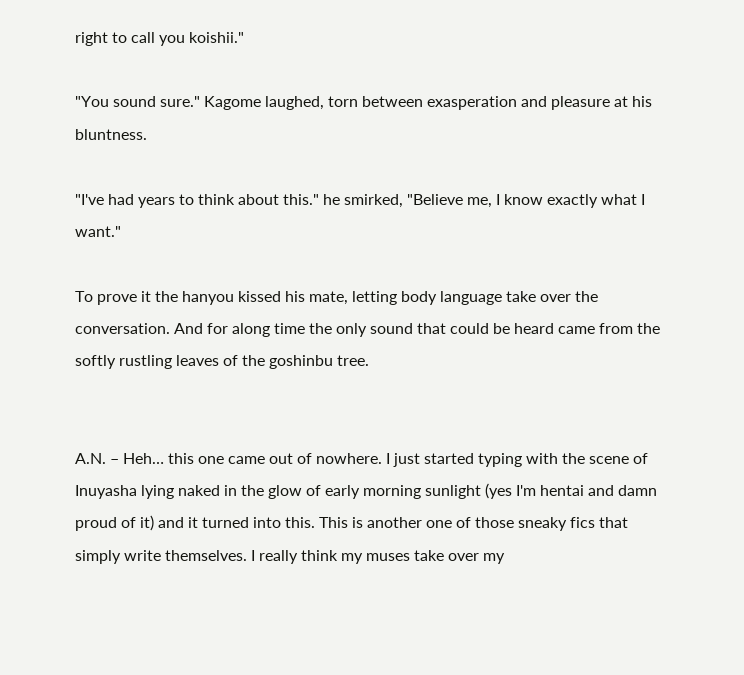right to call you koishii."

"You sound sure." Kagome laughed, torn between exasperation and pleasure at his bluntness.

"I've had years to think about this." he smirked, "Believe me, I know exactly what I want."

To prove it the hanyou kissed his mate, letting body language take over the conversation. And for along time the only sound that could be heard came from the softly rustling leaves of the goshinbu tree.


A.N. – Heh… this one came out of nowhere. I just started typing with the scene of Inuyasha lying naked in the glow of early morning sunlight (yes I'm hentai and damn proud of it) and it turned into this. This is another one of those sneaky fics that simply write themselves. I really think my muses take over my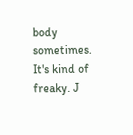body sometimes. It's kind of freaky. J